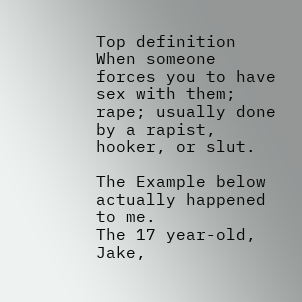Top definition
When someone forces you to have sex with them; rape; usually done by a rapist, hooker, or slut.

The Example below actually happened to me.
The 17 year-old, Jake,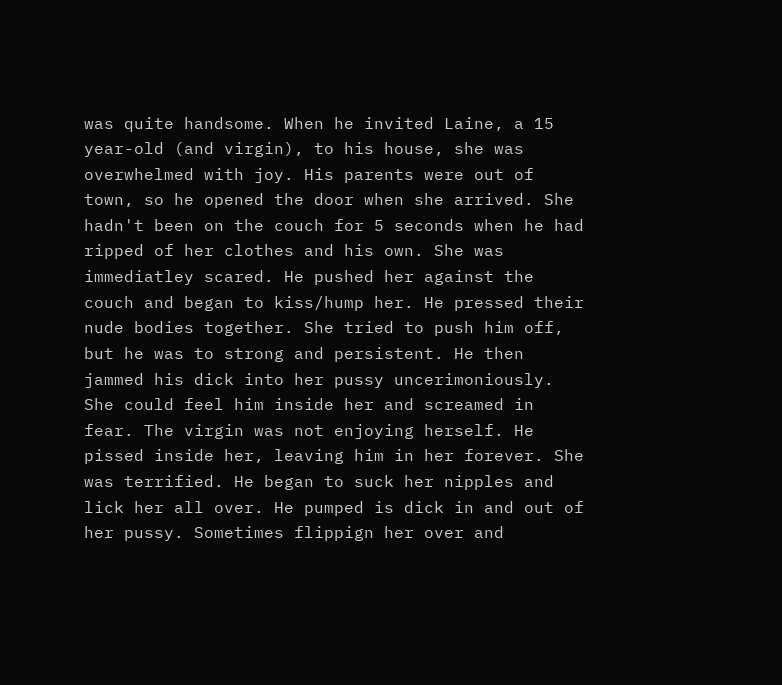was quite handsome. When he invited Laine, a 15 year-old (and virgin), to his house, she was overwhelmed with joy. His parents were out of town, so he opened the door when she arrived. She hadn't been on the couch for 5 seconds when he had ripped of her clothes and his own. She was immediatley scared. He pushed her against the couch and began to kiss/hump her. He pressed their nude bodies together. She tried to push him off, but he was to strong and persistent. He then jammed his dick into her pussy uncerimoniously. She could feel him inside her and screamed in fear. The virgin was not enjoying herself. He pissed inside her, leaving him in her forever. She was terrified. He began to suck her nipples and lick her all over. He pumped is dick in and out of her pussy. Sometimes flippign her over and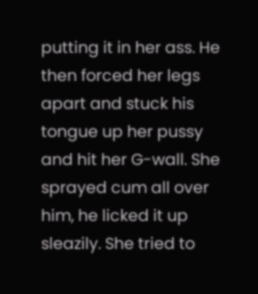putting it in her ass. He then forced her legs apart and stuck his tongue up her pussy and hit her G-wall. She sprayed cum all over him, he licked it up sleazily. She tried to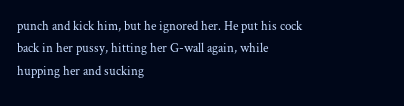punch and kick him, but he ignored her. He put his cock back in her pussy, hitting her G-wall again, while hupping her and sucking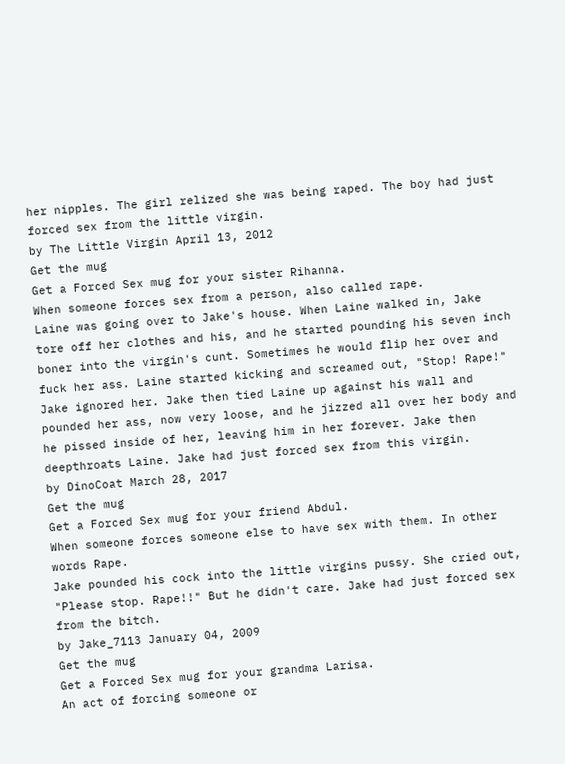her nipples. The girl relized she was being raped. The boy had just forced sex from the little virgin.
by The Little Virgin April 13, 2012
Get the mug
Get a Forced Sex mug for your sister Rihanna.
When someone forces sex from a person, also called rape.
Laine was going over to Jake's house. When Laine walked in, Jake tore off her clothes and his, and he started pounding his seven inch boner into the virgin's cunt. Sometimes he would flip her over and fuck her ass. Laine started kicking and screamed out, "Stop! Rape!" Jake ignored her. Jake then tied Laine up against his wall and pounded her ass, now very loose, and he jizzed all over her body and he pissed inside of her, leaving him in her forever. Jake then deepthroats Laine. Jake had just forced sex from this virgin.
by DinoCoat March 28, 2017
Get the mug
Get a Forced Sex mug for your friend Abdul.
When someone forces someone else to have sex with them. In other words Rape.
Jake pounded his cock into the little virgins pussy. She cried out, "Please stop. Rape!!" But he didn't care. Jake had just forced sex from the bitch.
by Jake_7113 January 04, 2009
Get the mug
Get a Forced Sex mug for your grandma Larisa.
An act of forcing someone or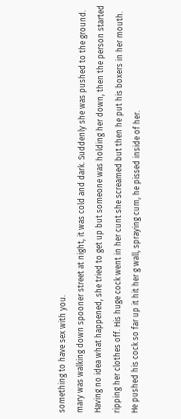something to have sex with you.
mary was walking down spooner street at night, it was cold and dark. Suddenly she was pushed to the ground. Having no idea what happened, she tried to get up but someone was holding her down, then the person started ripping her clothes off. His huge cock went in her cunt she screamed but then he put his boxers in her mouth. He pushed his cock so far up it hit her g wall, spraying cum, he pissed inside of her.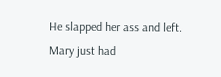He slapped her ass and left. Mary just had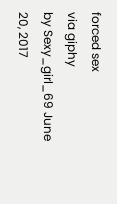forced sex
via giphy
by Sexy_girl_69 June 20, 2017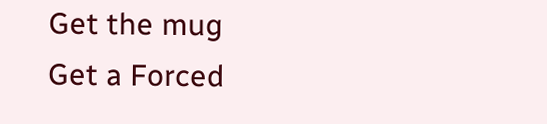Get the mug
Get a Forced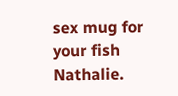sex mug for your fish Nathalie.